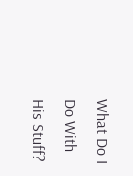What Do I Do With His Stuff?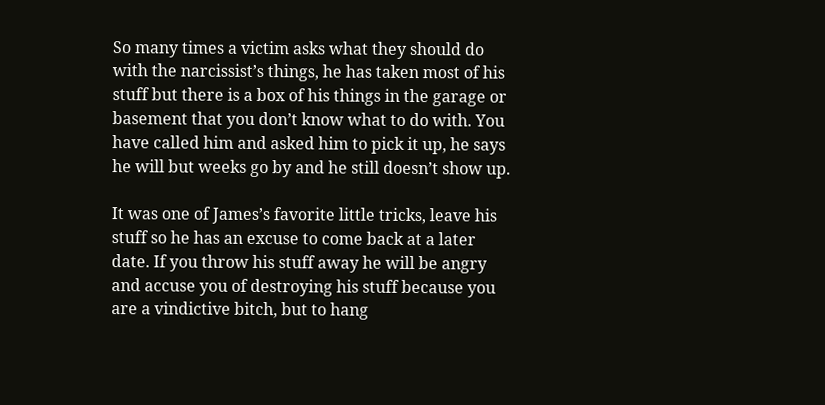So many times a victim asks what they should do with the narcissist’s things, he has taken most of his stuff but there is a box of his things in the garage or basement that you don’t know what to do with. You have called him and asked him to pick it up, he says he will but weeks go by and he still doesn’t show up.

It was one of James’s favorite little tricks, leave his stuff so he has an excuse to come back at a later date. If you throw his stuff away he will be angry and accuse you of destroying his stuff because you are a vindictive bitch, but to hang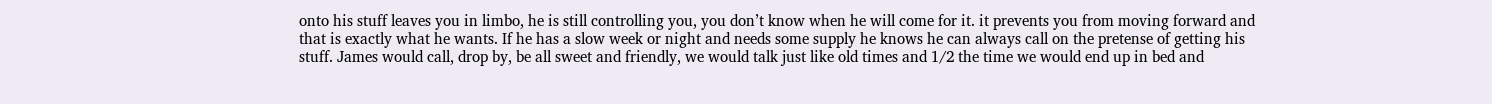onto his stuff leaves you in limbo, he is still controlling you, you don’t know when he will come for it. it prevents you from moving forward and that is exactly what he wants. If he has a slow week or night and needs some supply he knows he can always call on the pretense of getting his stuff. James would call, drop by, be all sweet and friendly, we would talk just like old times and 1/2 the time we would end up in bed and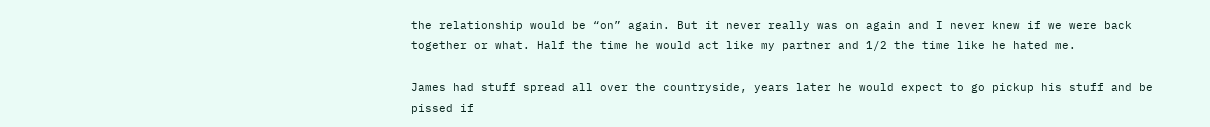the relationship would be “on” again. But it never really was on again and I never knew if we were back together or what. Half the time he would act like my partner and 1/2 the time like he hated me.

James had stuff spread all over the countryside, years later he would expect to go pickup his stuff and be pissed if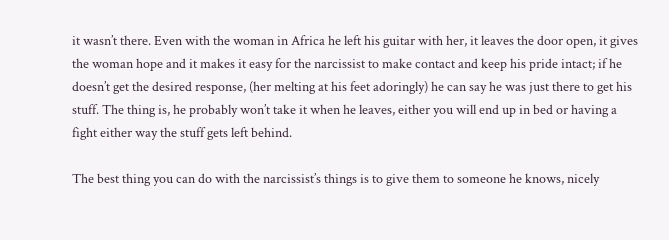it wasn’t there. Even with the woman in Africa he left his guitar with her, it leaves the door open, it gives the woman hope and it makes it easy for the narcissist to make contact and keep his pride intact; if he doesn’t get the desired response, (her melting at his feet adoringly) he can say he was just there to get his stuff. The thing is, he probably won’t take it when he leaves, either you will end up in bed or having a fight either way the stuff gets left behind.

The best thing you can do with the narcissist’s things is to give them to someone he knows, nicely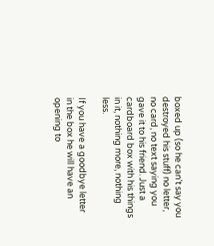boxed up (so he can’t say you destroyed his stuff) no letter, no card, no text saying you gave it to his friend. Just a cardboard box with his things in it, nothing more, nothing less.

If you have a goodbye letter in the box he will have an opening to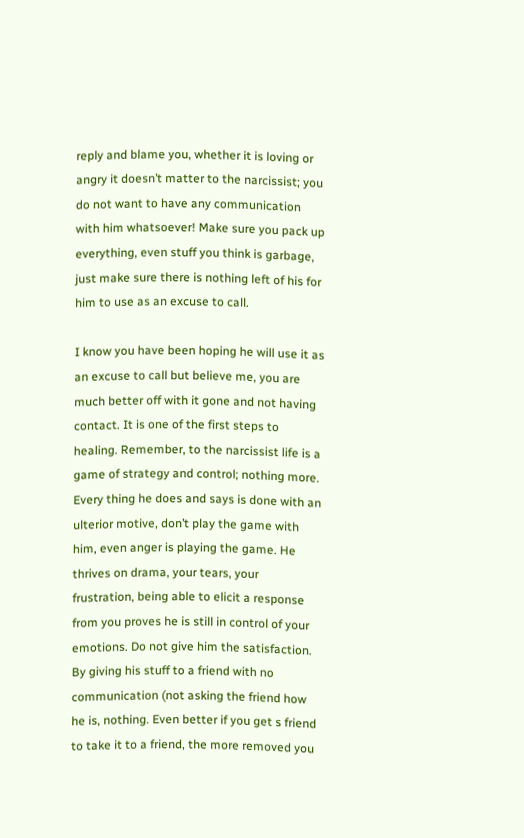reply and blame you, whether it is loving or angry it doesn’t matter to the narcissist; you do not want to have any communication with him whatsoever! Make sure you pack up everything, even stuff you think is garbage, just make sure there is nothing left of his for him to use as an excuse to call.

I know you have been hoping he will use it as an excuse to call but believe me, you are much better off with it gone and not having contact. It is one of the first steps to healing. Remember, to the narcissist life is a game of strategy and control; nothing more. Every thing he does and says is done with an ulterior motive, don’t play the game with him, even anger is playing the game. He thrives on drama, your tears, your frustration, being able to elicit a response from you proves he is still in control of your emotions. Do not give him the satisfaction. By giving his stuff to a friend with no communication (not asking the friend how he is, nothing. Even better if you get s friend to take it to a friend, the more removed you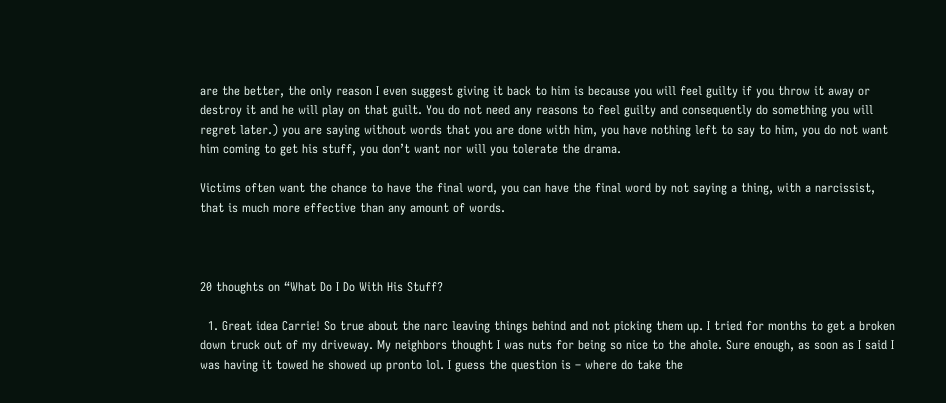are the better, the only reason I even suggest giving it back to him is because you will feel guilty if you throw it away or destroy it and he will play on that guilt. You do not need any reasons to feel guilty and consequently do something you will regret later.) you are saying without words that you are done with him, you have nothing left to say to him, you do not want him coming to get his stuff, you don’t want nor will you tolerate the drama.

Victims often want the chance to have the final word, you can have the final word by not saying a thing, with a narcissist, that is much more effective than any amount of words.



20 thoughts on “What Do I Do With His Stuff?

  1. Great idea Carrie! So true about the narc leaving things behind and not picking them up. I tried for months to get a broken down truck out of my driveway. My neighbors thought I was nuts for being so nice to the ahole. Sure enough, as soon as I said I was having it towed he showed up pronto lol. I guess the question is – where do take the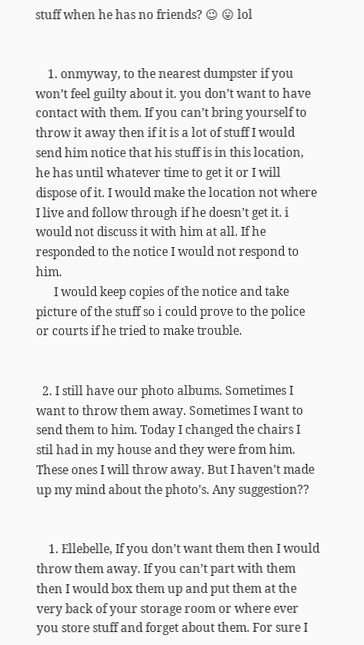stuff when he has no friends? 😉 😛 lol


    1. onmyway, to the nearest dumpster if you won’t feel guilty about it. you don’t want to have contact with them. If you can’t bring yourself to throw it away then if it is a lot of stuff I would send him notice that his stuff is in this location, he has until whatever time to get it or I will dispose of it. I would make the location not where I live and follow through if he doesn’t get it. i would not discuss it with him at all. If he responded to the notice I would not respond to him.
      I would keep copies of the notice and take picture of the stuff so i could prove to the police or courts if he tried to make trouble.


  2. I still have our photo albums. Sometimes I want to throw them away. Sometimes I want to send them to him. Today I changed the chairs I stil had in my house and they were from him. These ones I will throw away. But I haven’t made up my mind about the photo’s. Any suggestion??


    1. Ellebelle, If you don’t want them then I would throw them away. If you can’t part with them then I would box them up and put them at the very back of your storage room or where ever you store stuff and forget about them. For sure I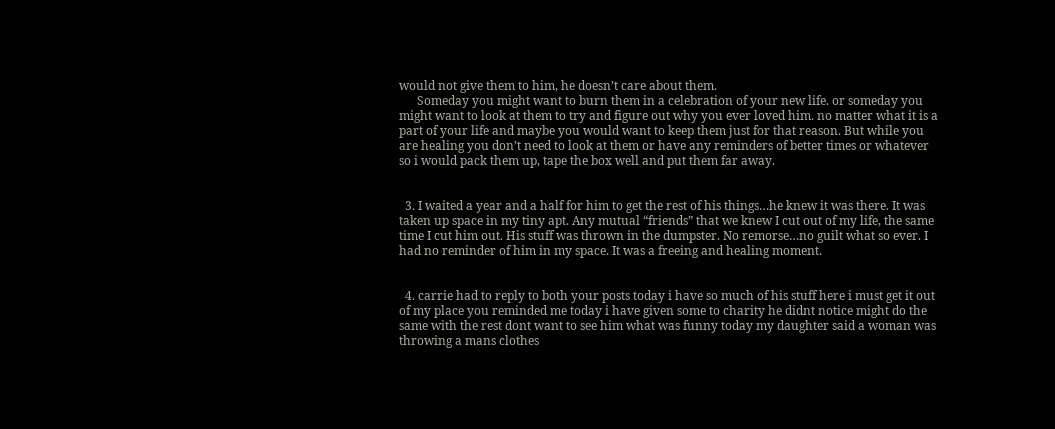would not give them to him, he doesn’t care about them.
      Someday you might want to burn them in a celebration of your new life. or someday you might want to look at them to try and figure out why you ever loved him. no matter what it is a part of your life and maybe you would want to keep them just for that reason. But while you are healing you don’t need to look at them or have any reminders of better times or whatever so i would pack them up, tape the box well and put them far away.


  3. I waited a year and a half for him to get the rest of his things…he knew it was there. It was taken up space in my tiny apt. Any mutual “friends” that we knew I cut out of my life, the same time I cut him out. His stuff was thrown in the dumpster. No remorse…no guilt what so ever. I had no reminder of him in my space. It was a freeing and healing moment.


  4. carrie had to reply to both your posts today i have so much of his stuff here i must get it out of my place you reminded me today i have given some to charity he didnt notice might do the same with the rest dont want to see him what was funny today my daughter said a woman was throwing a mans clothes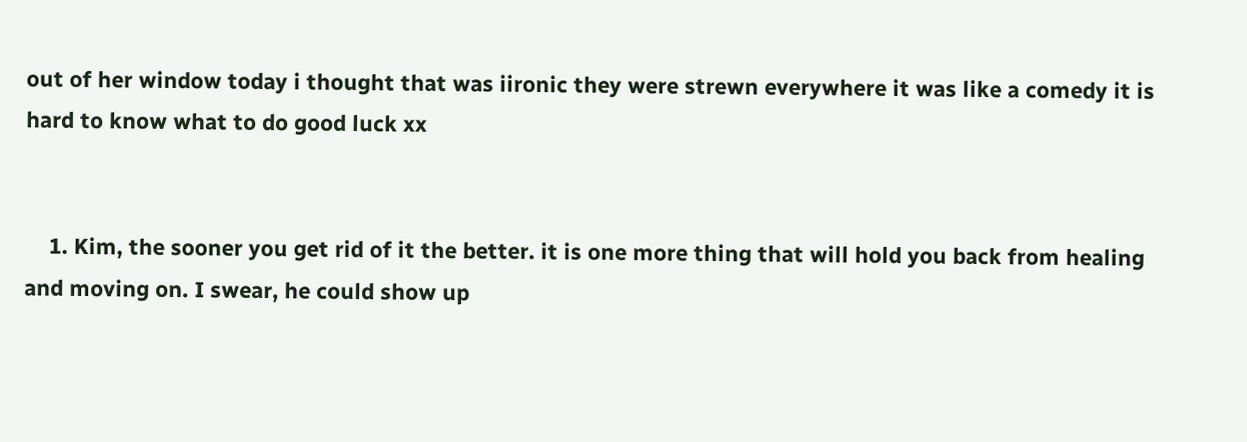out of her window today i thought that was iironic they were strewn everywhere it was like a comedy it is hard to know what to do good luck xx


    1. Kim, the sooner you get rid of it the better. it is one more thing that will hold you back from healing and moving on. I swear, he could show up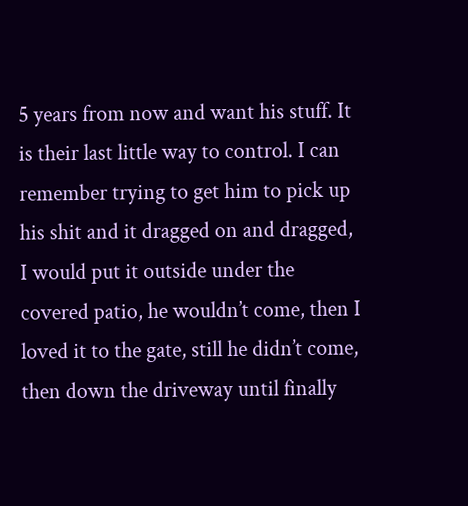5 years from now and want his stuff. It is their last little way to control. I can remember trying to get him to pick up his shit and it dragged on and dragged, I would put it outside under the covered patio, he wouldn’t come, then I loved it to the gate, still he didn’t come, then down the driveway until finally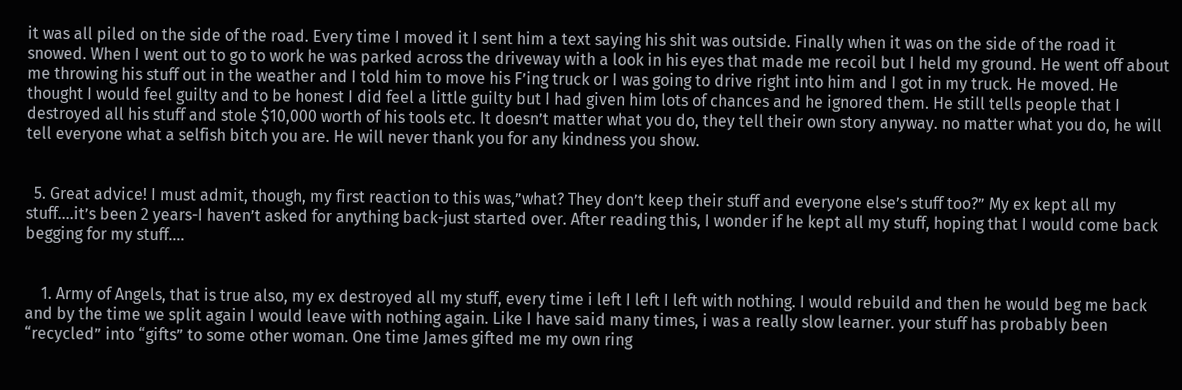it was all piled on the side of the road. Every time I moved it I sent him a text saying his shit was outside. Finally when it was on the side of the road it snowed. When I went out to go to work he was parked across the driveway with a look in his eyes that made me recoil but I held my ground. He went off about me throwing his stuff out in the weather and I told him to move his F’ing truck or I was going to drive right into him and I got in my truck. He moved. He thought I would feel guilty and to be honest I did feel a little guilty but I had given him lots of chances and he ignored them. He still tells people that I destroyed all his stuff and stole $10,000 worth of his tools etc. It doesn’t matter what you do, they tell their own story anyway. no matter what you do, he will tell everyone what a selfish bitch you are. He will never thank you for any kindness you show.


  5. Great advice! I must admit, though, my first reaction to this was,”what? They don’t keep their stuff and everyone else’s stuff too?” My ex kept all my stuff….it’s been 2 years-I haven’t asked for anything back-just started over. After reading this, I wonder if he kept all my stuff, hoping that I would come back begging for my stuff….


    1. Army of Angels, that is true also, my ex destroyed all my stuff, every time i left I left I left with nothing. I would rebuild and then he would beg me back and by the time we split again I would leave with nothing again. Like I have said many times, i was a really slow learner. your stuff has probably been “recycled” into “gifts” to some other woman. One time James gifted me my own ring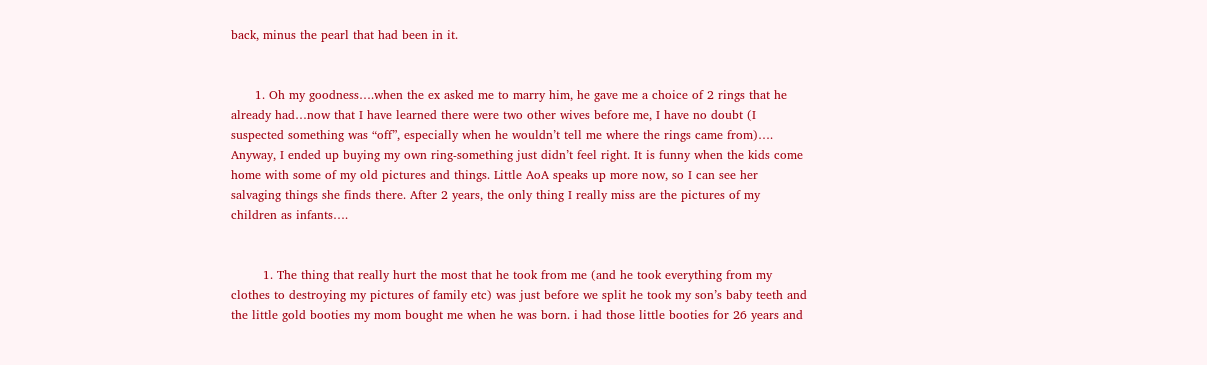back, minus the pearl that had been in it.


      1. Oh my goodness….when the ex asked me to marry him, he gave me a choice of 2 rings that he already had…now that I have learned there were two other wives before me, I have no doubt (I suspected something was “off”, especially when he wouldn’t tell me where the rings came from)…. Anyway, I ended up buying my own ring-something just didn’t feel right. It is funny when the kids come home with some of my old pictures and things. Little AoA speaks up more now, so I can see her salvaging things she finds there. After 2 years, the only thing I really miss are the pictures of my children as infants….


        1. The thing that really hurt the most that he took from me (and he took everything from my clothes to destroying my pictures of family etc) was just before we split he took my son’s baby teeth and the little gold booties my mom bought me when he was born. i had those little booties for 26 years and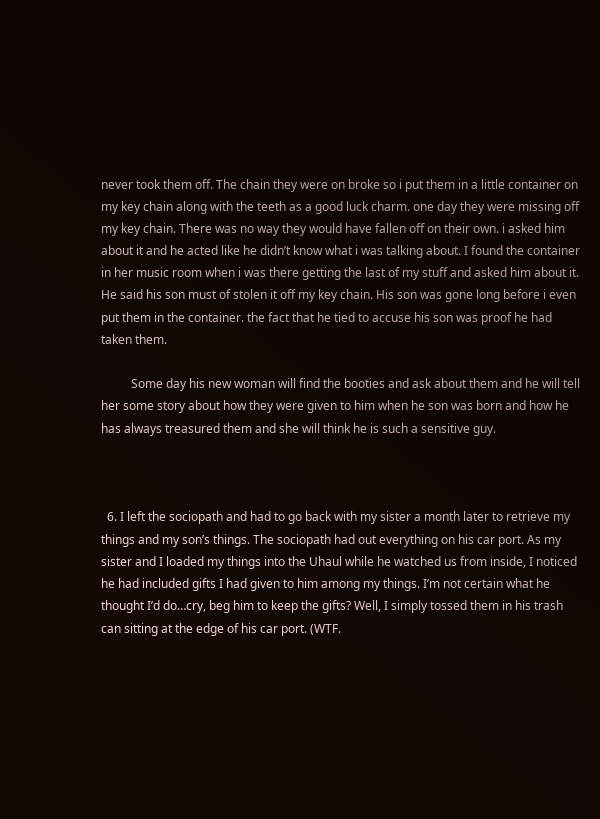never took them off. The chain they were on broke so i put them in a little container on my key chain along with the teeth as a good luck charm. one day they were missing off my key chain. There was no way they would have fallen off on their own. i asked him about it and he acted like he didn’t know what i was talking about. I found the container in her music room when i was there getting the last of my stuff and asked him about it. He said his son must of stolen it off my key chain. His son was gone long before i even put them in the container. the fact that he tied to accuse his son was proof he had taken them.

          Some day his new woman will find the booties and ask about them and he will tell her some story about how they were given to him when he son was born and how he has always treasured them and she will think he is such a sensitive guy.



  6. I left the sociopath and had to go back with my sister a month later to retrieve my things and my son’s things. The sociopath had out everything on his car port. As my sister and I loaded my things into the Uhaul while he watched us from inside, I noticed he had included gifts I had given to him among my things. I’m not certain what he thought I’d do…cry, beg him to keep the gifts? Well, I simply tossed them in his trash can sitting at the edge of his car port. (WTF.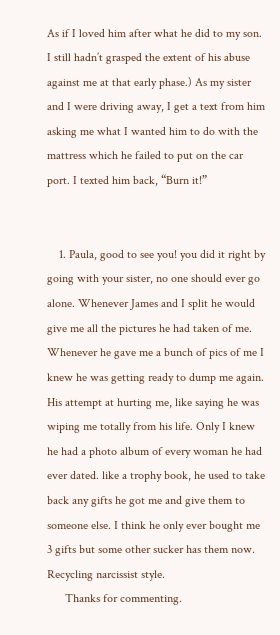As if I loved him after what he did to my son. I still hadn’t grasped the extent of his abuse against me at that early phase.) As my sister and I were driving away, I get a text from him asking me what I wanted him to do with the mattress which he failed to put on the car port. I texted him back, “Burn it!”


    1. Paula, good to see you! you did it right by going with your sister, no one should ever go alone. Whenever James and I split he would give me all the pictures he had taken of me. Whenever he gave me a bunch of pics of me I knew he was getting ready to dump me again. His attempt at hurting me, like saying he was wiping me totally from his life. Only I knew he had a photo album of every woman he had ever dated. like a trophy book, he used to take back any gifts he got me and give them to someone else. I think he only ever bought me 3 gifts but some other sucker has them now. Recycling narcissist style.
      Thanks for commenting.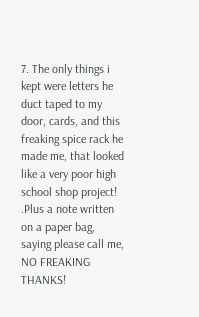7. The only things i kept were letters he duct taped to my door, cards, and this freaking spice rack he made me, that looked like a very poor high school shop project! .Plus a note written on a paper bag, saying please call me, NO FREAKING THANKS!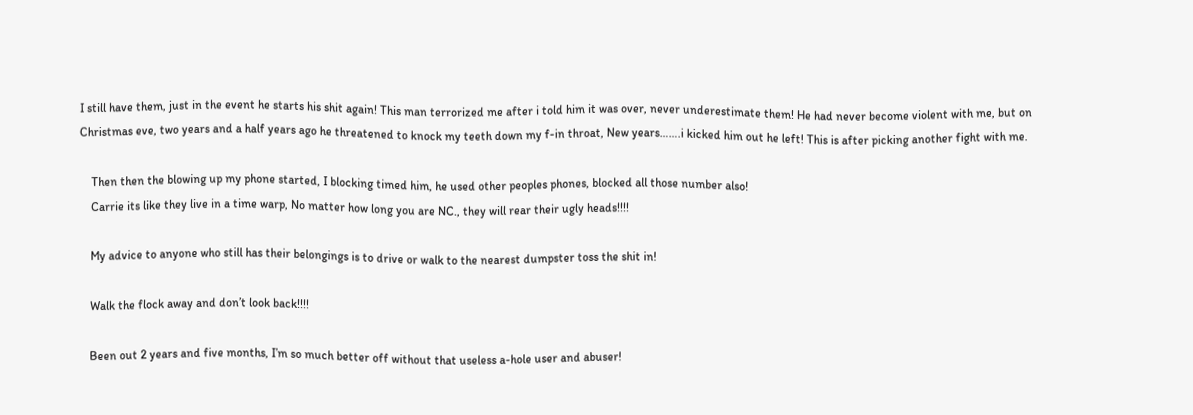I still have them, just in the event he starts his shit again! This man terrorized me after i told him it was over, never underestimate them! He had never become violent with me, but on Christmas eve, two years and a half years ago he threatened to knock my teeth down my f-in throat, New years…….i kicked him out he left! This is after picking another fight with me.

    Then then the blowing up my phone started, I blocking timed him, he used other peoples phones, blocked all those number also!
    Carrie its like they live in a time warp, No matter how long you are NC., they will rear their ugly heads!!!!

    My advice to anyone who still has their belongings is to drive or walk to the nearest dumpster toss the shit in!

    Walk the flock away and don’t look back!!!!

    Been out 2 years and five months, I’m so much better off without that useless a-hole user and abuser!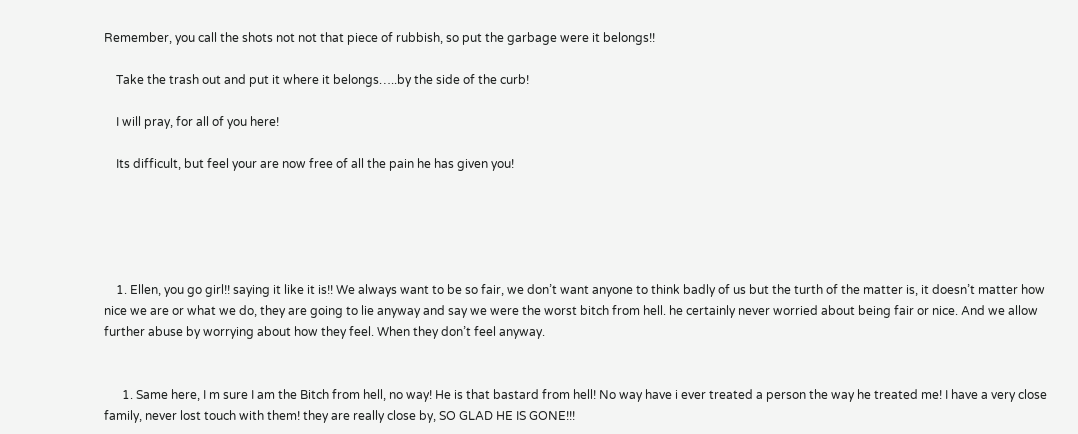Remember, you call the shots not not that piece of rubbish, so put the garbage were it belongs!!

    Take the trash out and put it where it belongs…..by the side of the curb!

    I will pray, for all of you here!

    Its difficult, but feel your are now free of all the pain he has given you!





    1. Ellen, you go girl!! saying it like it is!! We always want to be so fair, we don’t want anyone to think badly of us but the turth of the matter is, it doesn’t matter how nice we are or what we do, they are going to lie anyway and say we were the worst bitch from hell. he certainly never worried about being fair or nice. And we allow further abuse by worrying about how they feel. When they don’t feel anyway.


      1. Same here, I m sure I am the Bitch from hell, no way! He is that bastard from hell! No way have i ever treated a person the way he treated me! I have a very close family, never lost touch with them! they are really close by, SO GLAD HE IS GONE!!!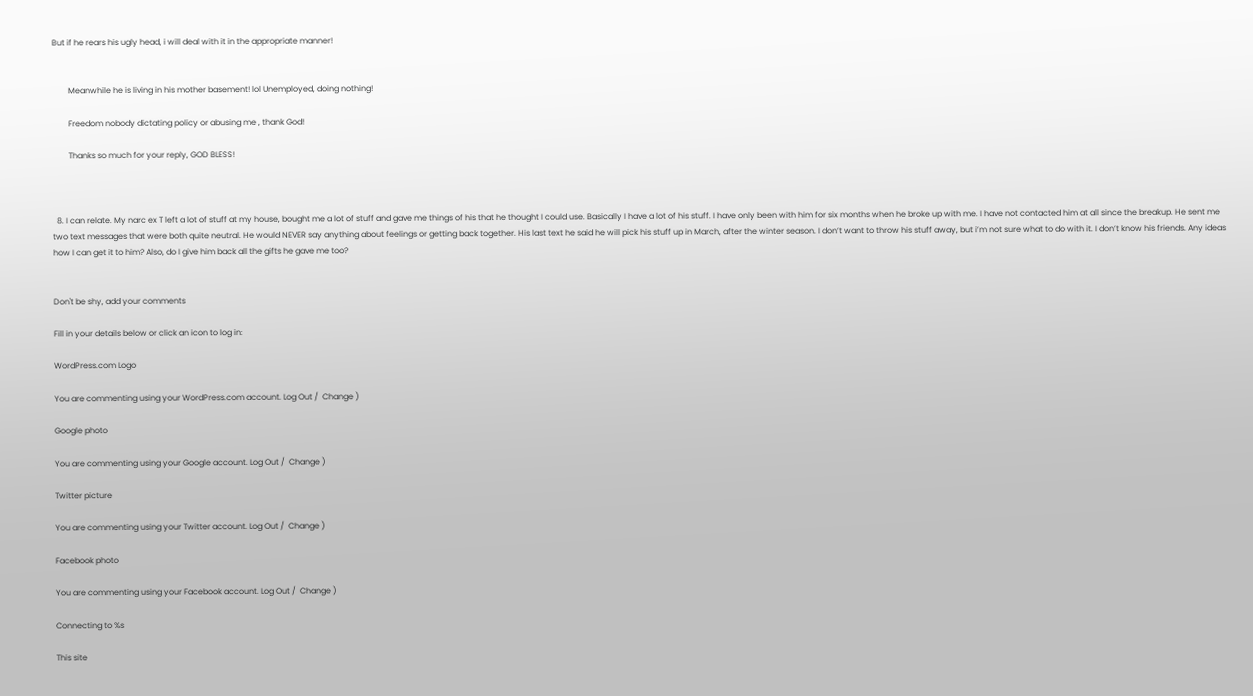But if he rears his ugly head, i will deal with it in the appropriate manner!


        Meanwhile he is living in his mother basement! lol Unemployed, doing nothing!

        Freedom nobody dictating policy or abusing me , thank God!

        Thanks so much for your reply, GOD BLESS!



  8. I can relate. My narc ex T left a lot of stuff at my house, bought me a lot of stuff and gave me things of his that he thought I could use. Basically I have a lot of his stuff. I have only been with him for six months when he broke up with me. I have not contacted him at all since the breakup. He sent me two text messages that were both quite neutral. He would NEVER say anything about feelings or getting back together. His last text he said he will pick his stuff up in March, after the winter season. I don’t want to throw his stuff away, but i’m not sure what to do with it. I don’t know his friends. Any ideas how I can get it to him? Also, do I give him back all the gifts he gave me too?


Don't be shy, add your comments

Fill in your details below or click an icon to log in:

WordPress.com Logo

You are commenting using your WordPress.com account. Log Out /  Change )

Google photo

You are commenting using your Google account. Log Out /  Change )

Twitter picture

You are commenting using your Twitter account. Log Out /  Change )

Facebook photo

You are commenting using your Facebook account. Log Out /  Change )

Connecting to %s

This site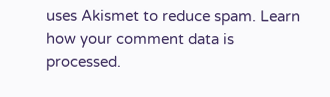uses Akismet to reduce spam. Learn how your comment data is processed.